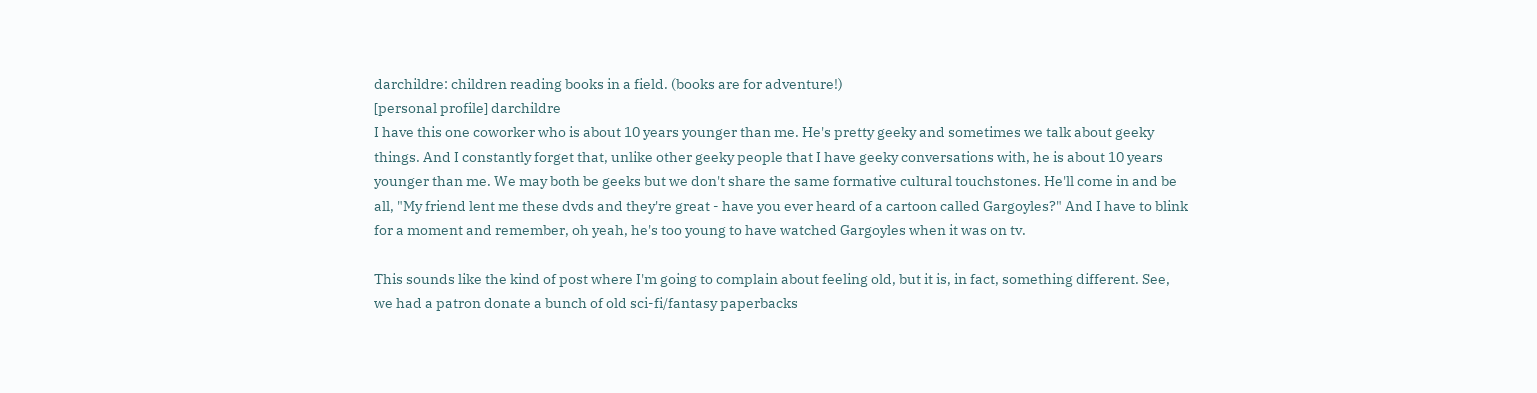darchildre: children reading books in a field. (books are for adventure!)
[personal profile] darchildre
I have this one coworker who is about 10 years younger than me. He's pretty geeky and sometimes we talk about geeky things. And I constantly forget that, unlike other geeky people that I have geeky conversations with, he is about 10 years younger than me. We may both be geeks but we don't share the same formative cultural touchstones. He'll come in and be all, "My friend lent me these dvds and they're great - have you ever heard of a cartoon called Gargoyles?" And I have to blink for a moment and remember, oh yeah, he's too young to have watched Gargoyles when it was on tv.

This sounds like the kind of post where I'm going to complain about feeling old, but it is, in fact, something different. See, we had a patron donate a bunch of old sci-fi/fantasy paperbacks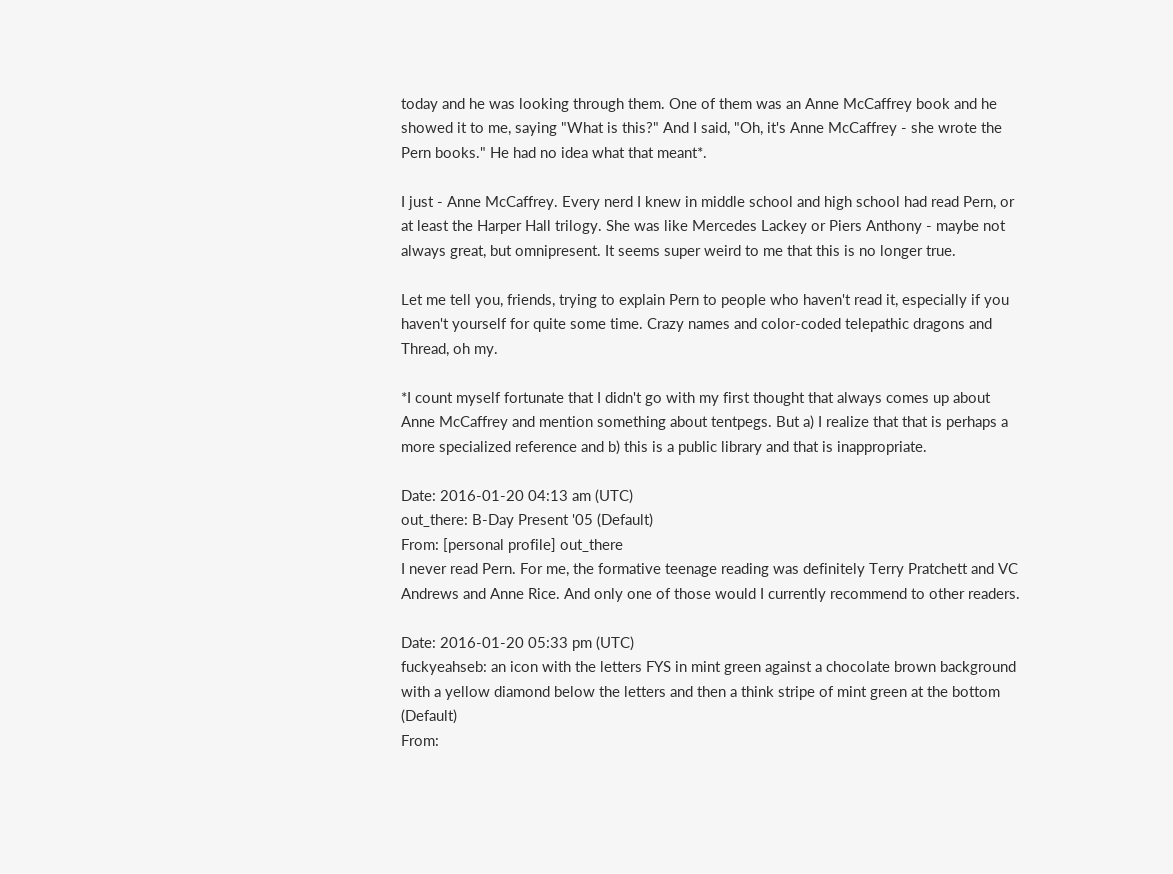today and he was looking through them. One of them was an Anne McCaffrey book and he showed it to me, saying "What is this?" And I said, "Oh, it's Anne McCaffrey - she wrote the Pern books." He had no idea what that meant*.

I just - Anne McCaffrey. Every nerd I knew in middle school and high school had read Pern, or at least the Harper Hall trilogy. She was like Mercedes Lackey or Piers Anthony - maybe not always great, but omnipresent. It seems super weird to me that this is no longer true.

Let me tell you, friends, trying to explain Pern to people who haven't read it, especially if you haven't yourself for quite some time. Crazy names and color-coded telepathic dragons and Thread, oh my.

*I count myself fortunate that I didn't go with my first thought that always comes up about Anne McCaffrey and mention something about tentpegs. But a) I realize that that is perhaps a more specialized reference and b) this is a public library and that is inappropriate.

Date: 2016-01-20 04:13 am (UTC)
out_there: B-Day Present '05 (Default)
From: [personal profile] out_there
I never read Pern. For me, the formative teenage reading was definitely Terry Pratchett and VC Andrews and Anne Rice. And only one of those would I currently recommend to other readers.

Date: 2016-01-20 05:33 pm (UTC)
fuckyeahseb: an icon with the letters FYS in mint green against a chocolate brown background with a yellow diamond below the letters and then a think stripe of mint green at the bottom (Default)
From: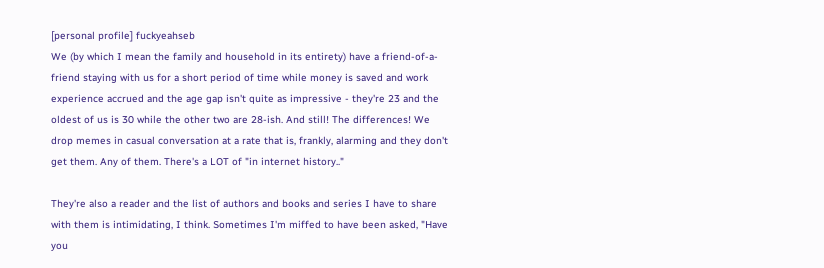[personal profile] fuckyeahseb
We (by which I mean the family and household in its entirety) have a friend-of-a-friend staying with us for a short period of time while money is saved and work experience accrued and the age gap isn't quite as impressive - they're 23 and the oldest of us is 30 while the other two are 28-ish. And still! The differences! We drop memes in casual conversation at a rate that is, frankly, alarming and they don't get them. Any of them. There's a LOT of "in internet history.."

They're also a reader and the list of authors and books and series I have to share with them is intimidating, I think. Sometimes I'm miffed to have been asked, "Have you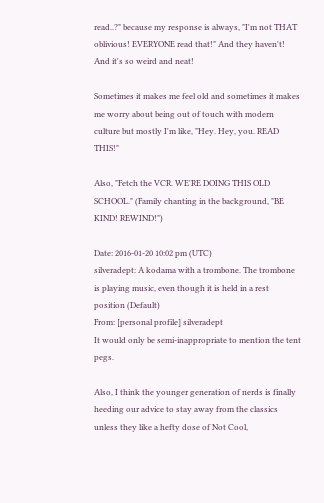read..?" because my response is always, "I'm not THAT oblivious! EVERYONE read that!" And they haven't! And it's so weird and neat!

Sometimes it makes me feel old and sometimes it makes me worry about being out of touch with modern culture but mostly I'm like, "Hey. Hey, you. READ THIS!"

Also, "Fetch the VCR. WE'RE DOING THIS OLD SCHOOL." (Family chanting in the background, "BE KIND! REWIND!")

Date: 2016-01-20 10:02 pm (UTC)
silveradept: A kodama with a trombone. The trombone is playing music, even though it is held in a rest position (Default)
From: [personal profile] silveradept
It would only be semi-inappropriate to mention the tent pegs.

Also, I think the younger generation of nerds is finally heeding our advice to stay away from the classics unless they like a hefty dose of Not Cool,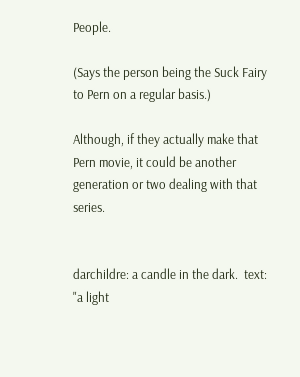People.

(Says the person being the Suck Fairy to Pern on a regular basis.)

Although, if they actually make that Pern movie, it could be another generation or two dealing with that series.


darchildre: a candle in the dark.  text:  "a light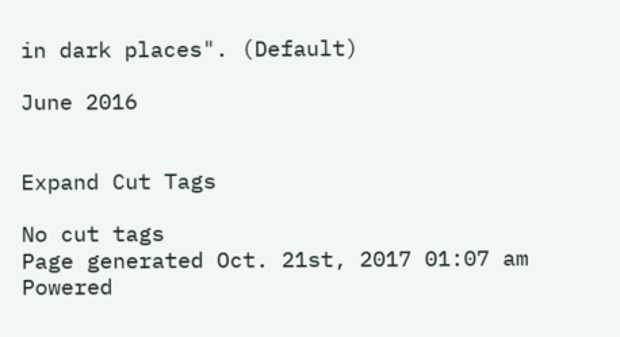in dark places". (Default)

June 2016


Expand Cut Tags

No cut tags
Page generated Oct. 21st, 2017 01:07 am
Powered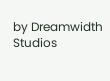by Dreamwidth Studios